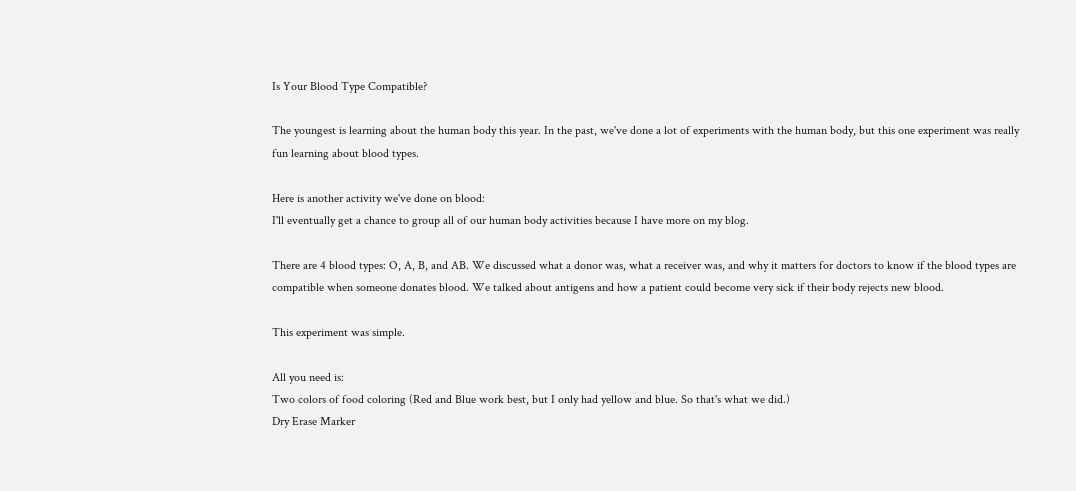Is Your Blood Type Compatible?

The youngest is learning about the human body this year. In the past, we've done a lot of experiments with the human body, but this one experiment was really fun learning about blood types.

Here is another activity we've done on blood:
I'll eventually get a chance to group all of our human body activities because I have more on my blog.

There are 4 blood types: O, A, B, and AB. We discussed what a donor was, what a receiver was, and why it matters for doctors to know if the blood types are compatible when someone donates blood. We talked about antigens and how a patient could become very sick if their body rejects new blood.

This experiment was simple.

All you need is:
Two colors of food coloring (Red and Blue work best, but I only had yellow and blue. So that's what we did.)
Dry Erase Marker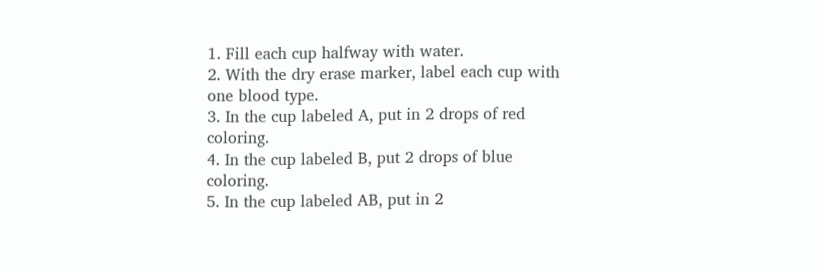1. Fill each cup halfway with water.
2. With the dry erase marker, label each cup with one blood type.
3. In the cup labeled A, put in 2 drops of red coloring.
4. In the cup labeled B, put 2 drops of blue coloring.
5. In the cup labeled AB, put in 2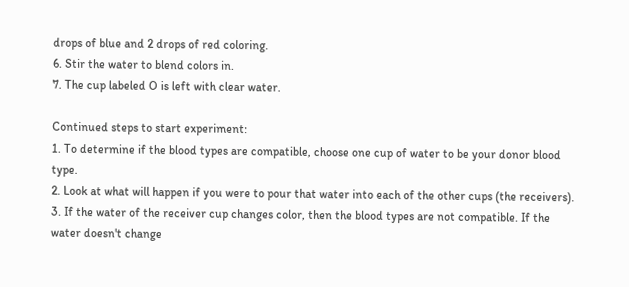drops of blue and 2 drops of red coloring.
6. Stir the water to blend colors in.
7. The cup labeled O is left with clear water.

Continued steps to start experiment:
1. To determine if the blood types are compatible, choose one cup of water to be your donor blood type.
2. Look at what will happen if you were to pour that water into each of the other cups (the receivers).
3. If the water of the receiver cup changes color, then the blood types are not compatible. If the water doesn't change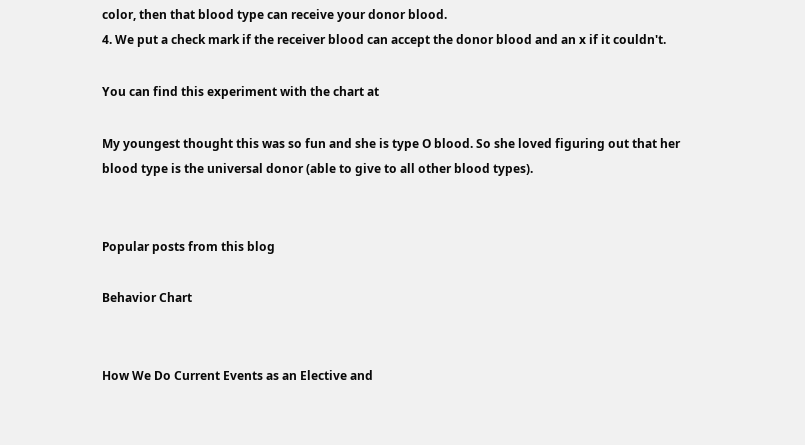color, then that blood type can receive your donor blood.
4. We put a check mark if the receiver blood can accept the donor blood and an x if it couldn't.

You can find this experiment with the chart at

My youngest thought this was so fun and she is type O blood. So she loved figuring out that her blood type is the universal donor (able to give to all other blood types).


Popular posts from this blog

Behavior Chart


How We Do Current Events as an Elective and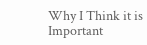Why I Think it is Important